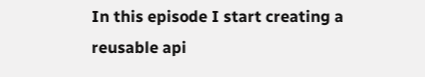In this episode I start creating a reusable api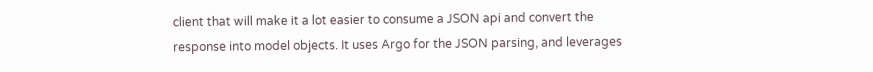client that will make it a lot easier to consume a JSON api and convert the response into model objects. It uses Argo for the JSON parsing, and leverages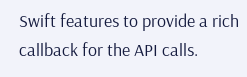Swift features to provide a rich callback for the API calls.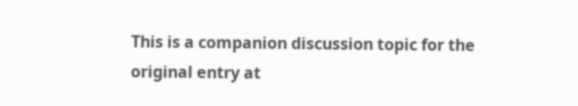This is a companion discussion topic for the original entry at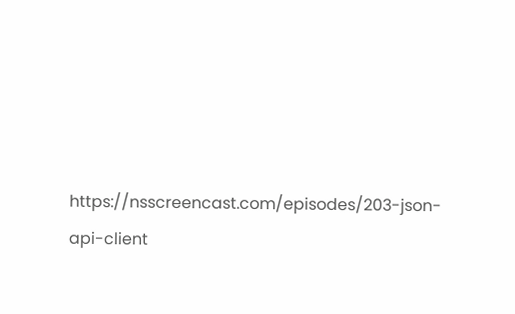https://nsscreencast.com/episodes/203-json-api-client